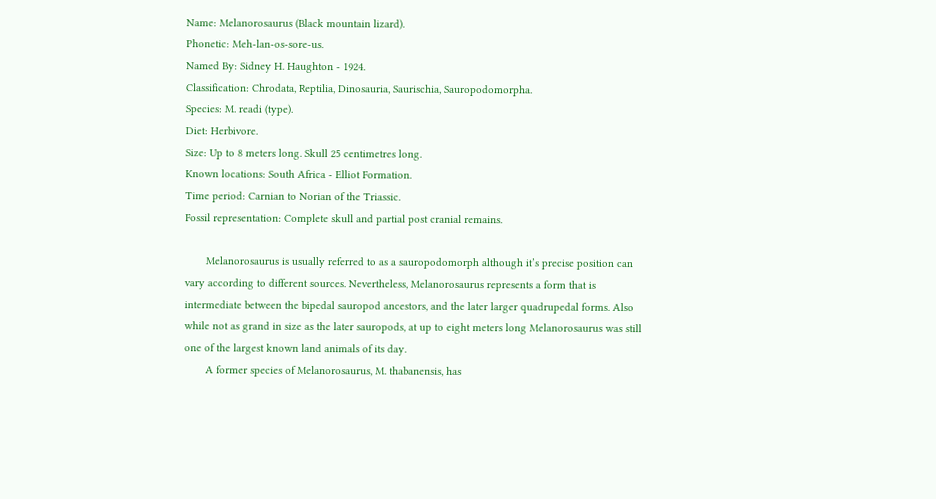Name: Melanorosaurus (Black mountain lizard).
Phonetic: Meh-lan-os-sore-us.
Named By: Sidney H. Haughton - 1924.
Classification: Chrodata, Reptilia, Dinosauria, Saurischia, Sauropodomorpha.
Species: M. readi (type).
Diet: Herbivore.
Size: Up to 8 meters long. Skull 25 centimetres long.
Known locations: South Africa - Elliot Formation.
Time period: Carnian to Norian of the Triassic.
Fossil representation: Complete skull and partial post cranial remains.

       Melanorosaurus is usually referred to as a sauropodomorph although it’s precise position can vary according to different sources. Nevertheless, Melanorosaurus represents a form that is intermediate between the bipedal sauropod ancestors, and the later larger quadrupedal forms. Also while not as grand in size as the later sauropods, at up to eight meters long Melanorosaurus was still one of the largest known land animals of its day.
       A former species of Melanorosaurus, M. thabanensis, has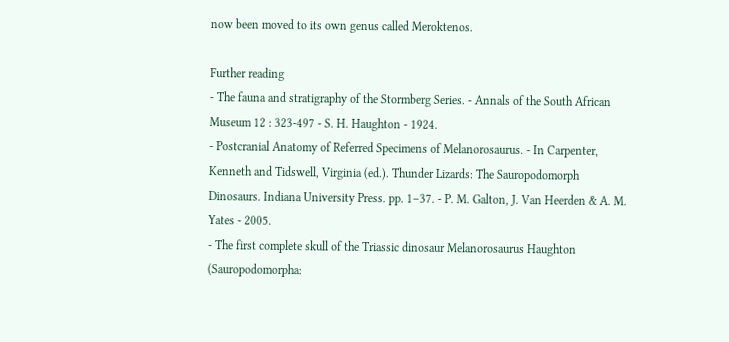now been moved to its own genus called Meroktenos.

Further reading
- The fauna and stratigraphy of the Stormberg Series. - Annals of the South African Museum 12 : 323-497 - S. H. Haughton - 1924.
- Postcranial Anatomy of Referred Specimens of Melanorosaurus. - In Carpenter, Kenneth and Tidswell, Virginia (ed.). Thunder Lizards: The Sauropodomorph Dinosaurs. Indiana University Press. pp. 1–37. - P. M. Galton, J. Van Heerden & A. M. Yates - 2005.
- The first complete skull of the Triassic dinosaur Melanorosaurus Haughton (Sauropodomorpha: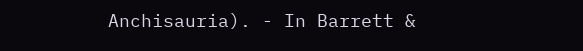Anchisauria). - In Barrett &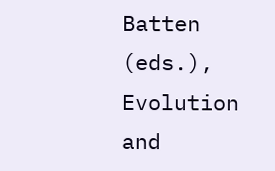Batten (eds.), Evolution and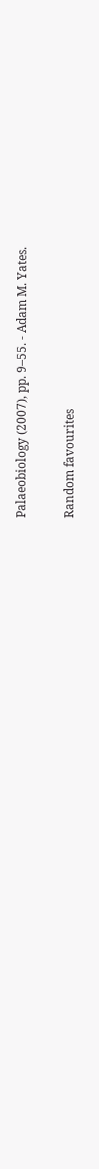Palaeobiology (2007), pp. 9–55. - Adam M. Yates.


Random favourites